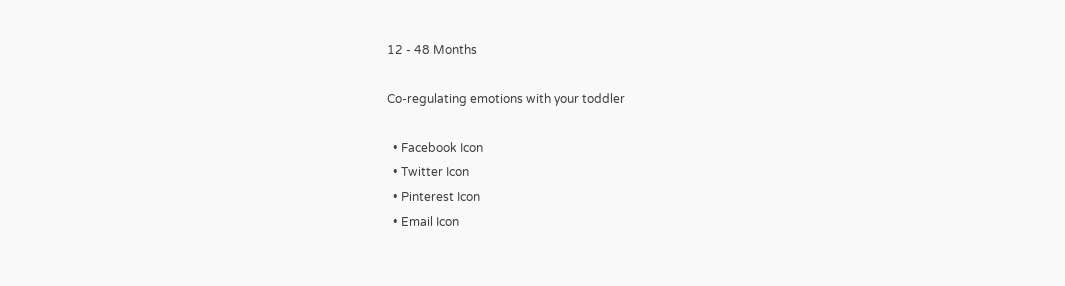12 - 48 Months

Co-regulating emotions with your toddler

  • Facebook Icon
  • Twitter Icon
  • Pinterest Icon
  • Email Icon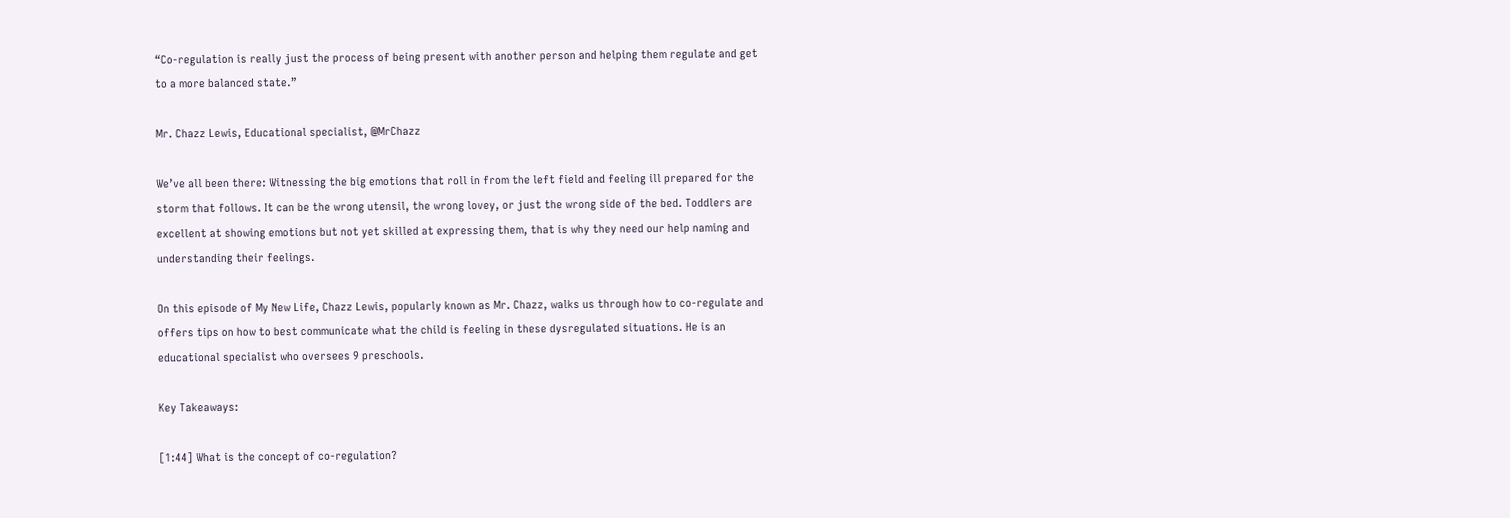“Co-regulation is really just the process of being present with another person and helping them regulate and get to a more balanced state.”

Mr. Chazz Lewis, Educational specialist, @MrChazz

We’ve all been there: Witnessing the big emotions that roll in from the left field and feeling ill prepared for the storm that follows. It can be the wrong utensil, the wrong lovey, or just the wrong side of the bed. Toddlers are excellent at showing emotions but not yet skilled at expressing them, that is why they need our help naming and understanding their feelings.

On this episode of My New Life, Chazz Lewis, popularly known as Mr. Chazz, walks us through how to co-regulate and offers tips on how to best communicate what the child is feeling in these dysregulated situations. He is an educational specialist who oversees 9 preschools.

Key Takeaways:

[1:44] What is the concept of co-regulation?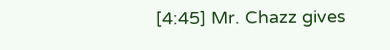[4:45] Mr. Chazz gives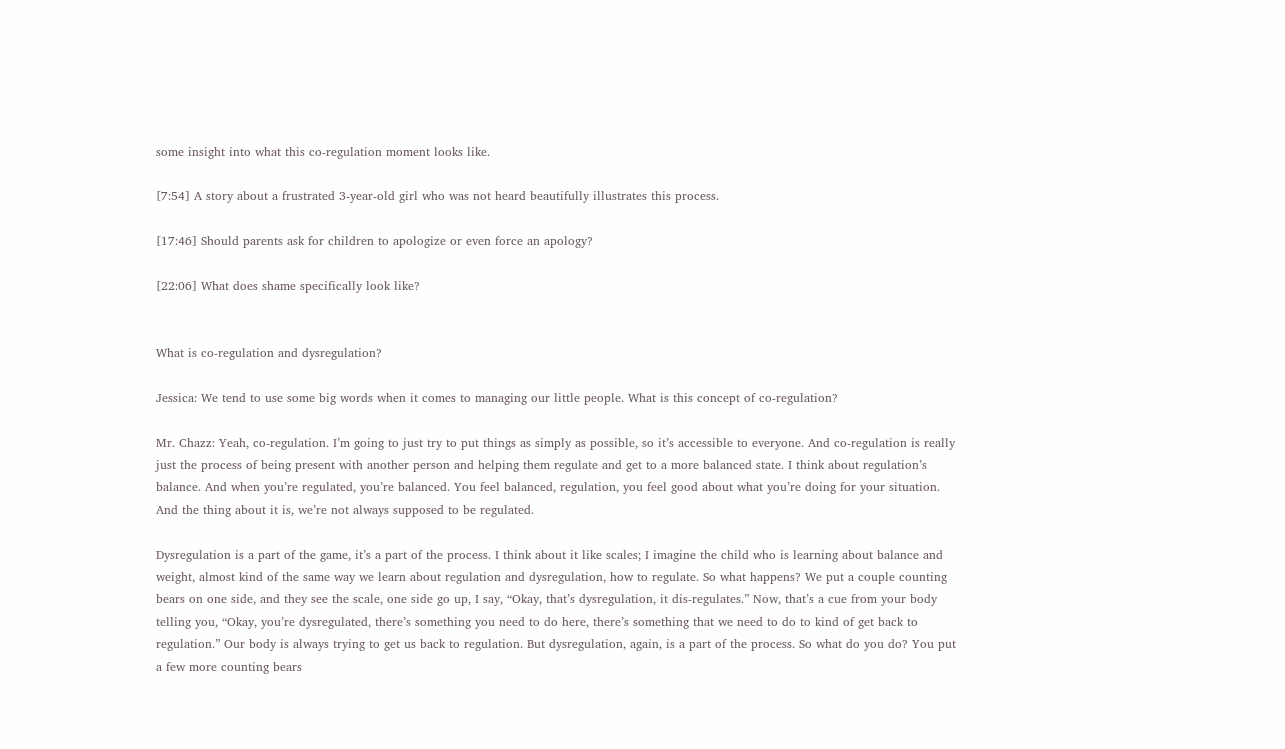some insight into what this co-regulation moment looks like.

[7:54] A story about a frustrated 3-year-old girl who was not heard beautifully illustrates this process.

[17:46] Should parents ask for children to apologize or even force an apology?

[22:06] What does shame specifically look like?


What is co-regulation and dysregulation?

Jessica: We tend to use some big words when it comes to managing our little people. What is this concept of co-regulation?

Mr. Chazz: Yeah, co-regulation. I’m going to just try to put things as simply as possible, so it’s accessible to everyone. And co-regulation is really just the process of being present with another person and helping them regulate and get to a more balanced state. I think about regulation’s balance. And when you’re regulated, you’re balanced. You feel balanced, regulation, you feel good about what you’re doing for your situation. And the thing about it is, we’re not always supposed to be regulated.

Dysregulation is a part of the game, it’s a part of the process. I think about it like scales; I imagine the child who is learning about balance and weight, almost kind of the same way we learn about regulation and dysregulation, how to regulate. So what happens? We put a couple counting bears on one side, and they see the scale, one side go up, I say, “Okay, that’s dysregulation, it dis-regulates.” Now, that’s a cue from your body telling you, “Okay, you’re dysregulated, there’s something you need to do here, there’s something that we need to do to kind of get back to regulation.” Our body is always trying to get us back to regulation. But dysregulation, again, is a part of the process. So what do you do? You put a few more counting bears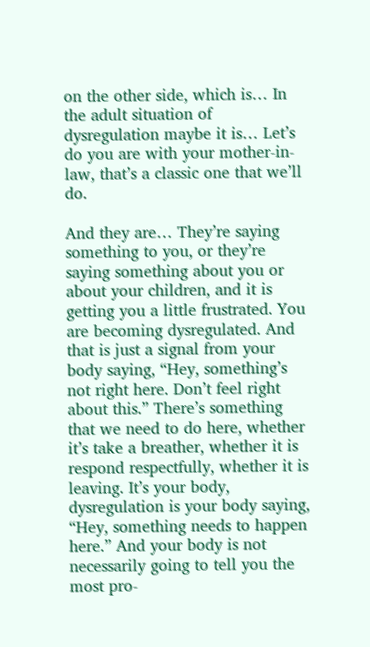on the other side, which is… In the adult situation of dysregulation maybe it is… Let’s do you are with your mother-in-law, that’s a classic one that we’ll do.

And they are… They’re saying something to you, or they’re saying something about you or about your children, and it is getting you a little frustrated. You are becoming dysregulated. And that is just a signal from your body saying, “Hey, something’s not right here. Don’t feel right about this.” There’s something that we need to do here, whether it’s take a breather, whether it is respond respectfully, whether it is leaving. It’s your body, dysregulation is your body saying, “Hey, something needs to happen here.” And your body is not necessarily going to tell you the most pro-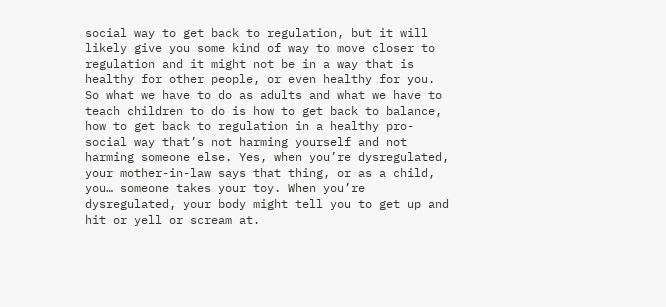social way to get back to regulation, but it will likely give you some kind of way to move closer to regulation and it might not be in a way that is healthy for other people, or even healthy for you. So what we have to do as adults and what we have to teach children to do is how to get back to balance, how to get back to regulation in a healthy pro-social way that’s not harming yourself and not harming someone else. Yes, when you’re dysregulated, your mother-in-law says that thing, or as a child, you… someone takes your toy. When you’re dysregulated, your body might tell you to get up and hit or yell or scream at.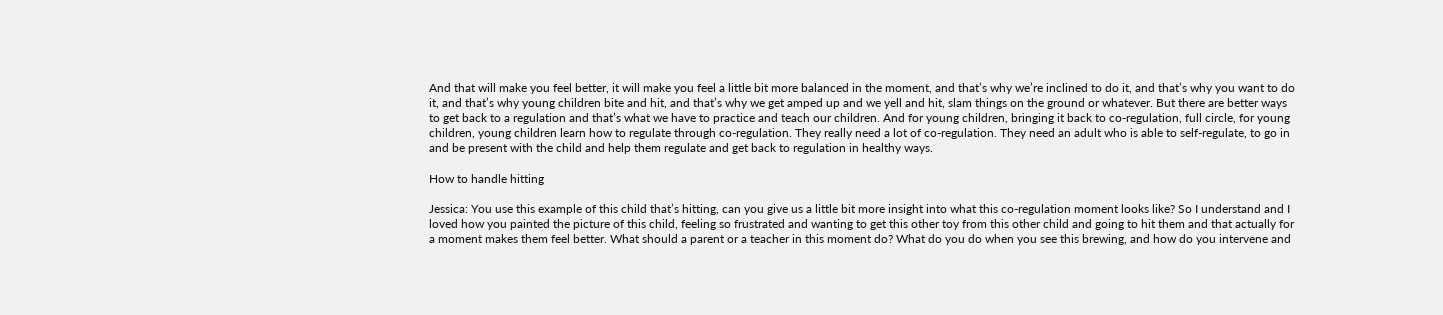And that will make you feel better, it will make you feel a little bit more balanced in the moment, and that’s why we’re inclined to do it, and that’s why you want to do it, and that’s why young children bite and hit, and that’s why we get amped up and we yell and hit, slam things on the ground or whatever. But there are better ways to get back to a regulation and that’s what we have to practice and teach our children. And for young children, bringing it back to co-regulation, full circle, for young children, young children learn how to regulate through co-regulation. They really need a lot of co-regulation. They need an adult who is able to self-regulate, to go in and be present with the child and help them regulate and get back to regulation in healthy ways.

How to handle hitting

Jessica: You use this example of this child that’s hitting, can you give us a little bit more insight into what this co-regulation moment looks like? So I understand and I loved how you painted the picture of this child, feeling so frustrated and wanting to get this other toy from this other child and going to hit them and that actually for a moment makes them feel better. What should a parent or a teacher in this moment do? What do you do when you see this brewing, and how do you intervene and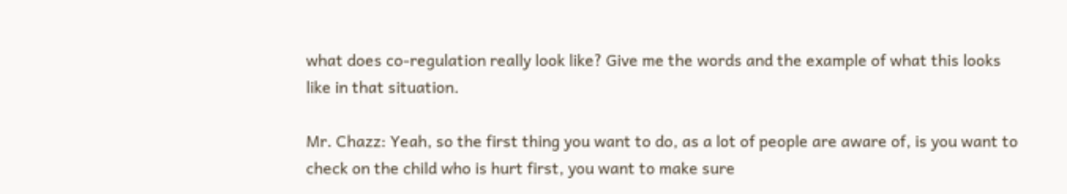what does co-regulation really look like? Give me the words and the example of what this looks like in that situation.

Mr. Chazz: Yeah, so the first thing you want to do, as a lot of people are aware of, is you want to check on the child who is hurt first, you want to make sure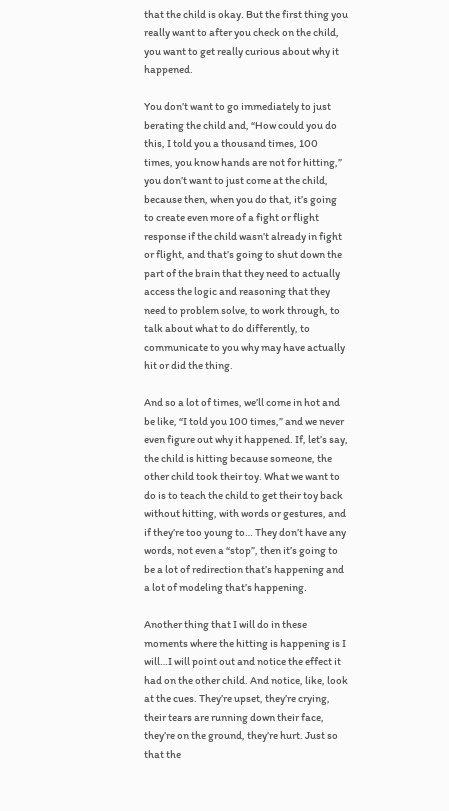that the child is okay. But the first thing you really want to after you check on the child, you want to get really curious about why it happened.

You don’t want to go immediately to just berating the child and, “How could you do this, I told you a thousand times, 100 times, you know hands are not for hitting,” you don’t want to just come at the child, because then, when you do that, it’s going to create even more of a fight or flight response if the child wasn’t already in fight or flight, and that’s going to shut down the part of the brain that they need to actually access the logic and reasoning that they need to problem solve, to work through, to talk about what to do differently, to communicate to you why may have actually hit or did the thing.

And so a lot of times, we’ll come in hot and be like, “I told you 100 times,” and we never even figure out why it happened. If, let’s say, the child is hitting because someone, the other child took their toy. What we want to do is to teach the child to get their toy back without hitting, with words or gestures, and if they’re too young to… They don’t have any words, not even a “stop”, then it’s going to be a lot of redirection that’s happening and a lot of modeling that’s happening.

Another thing that I will do in these moments where the hitting is happening is I will…I will point out and notice the effect it had on the other child. And notice, like, look at the cues. They’re upset, they’re crying, their tears are running down their face, they’re on the ground, they’re hurt. Just so that the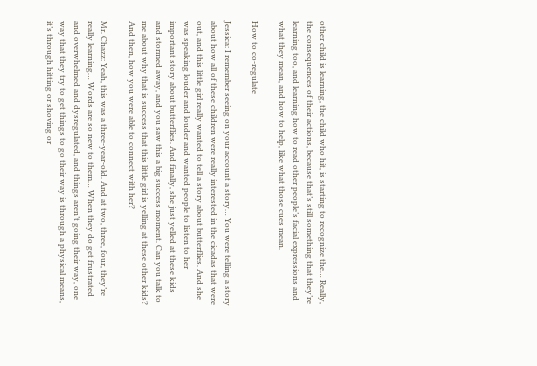other child is learning, the child who hit, is starting to recognize the… Really, the consequences of their actions, because that’s still something that they’re learning too, and learning how to read other people’s facial expressions and what they mean, and how to help, like what those cues mean.

How to co-regulate

Jessica: I remember seeing on your account a story… You were telling a story about how all of these children were really interested in the cicadas that were out, and this little girl really wanted to tell a story about butterflies. And she was speaking louder and louder and wanted people to listen to her important story about butterflies. And finally, she just yelled at these kids and stormed away, and you saw this a big success moment. Can you talk to me about why that is success that this little girl is yelling at these other kids? And then, how you were able to connect with her?

Mr. Chazz: Yeah, this was a three-year-old. And at two, three, four, they’re really learning… Words are so new to them… When they do get frustrated and overwhelmed and dysregulated, and things aren’t going their way, one way that they try to get things to go their way is through a physical means, it’s through hitting or shoving or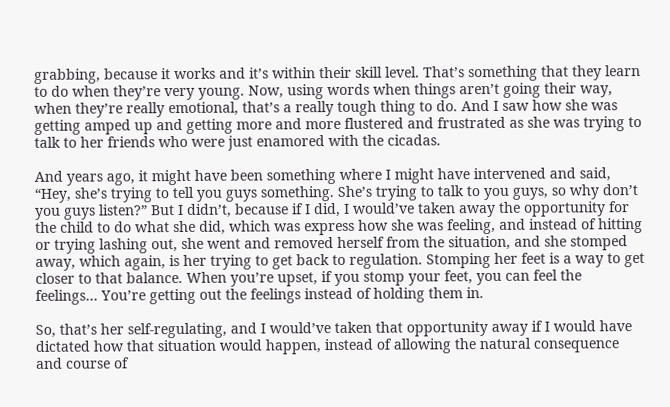grabbing, because it works and it’s within their skill level. That’s something that they learn to do when they’re very young. Now, using words when things aren’t going their way, when they’re really emotional, that’s a really tough thing to do. And I saw how she was getting amped up and getting more and more flustered and frustrated as she was trying to talk to her friends who were just enamored with the cicadas.

And years ago, it might have been something where I might have intervened and said, “Hey, she’s trying to tell you guys something. She’s trying to talk to you guys, so why don’t you guys listen?” But I didn’t, because if I did, I would’ve taken away the opportunity for the child to do what she did, which was express how she was feeling, and instead of hitting or trying lashing out, she went and removed herself from the situation, and she stomped away, which again, is her trying to get back to regulation. Stomping her feet is a way to get closer to that balance. When you’re upset, if you stomp your feet, you can feel the feelings… You’re getting out the feelings instead of holding them in.

So, that’s her self-regulating, and I would’ve taken that opportunity away if I would have dictated how that situation would happen, instead of allowing the natural consequence and course of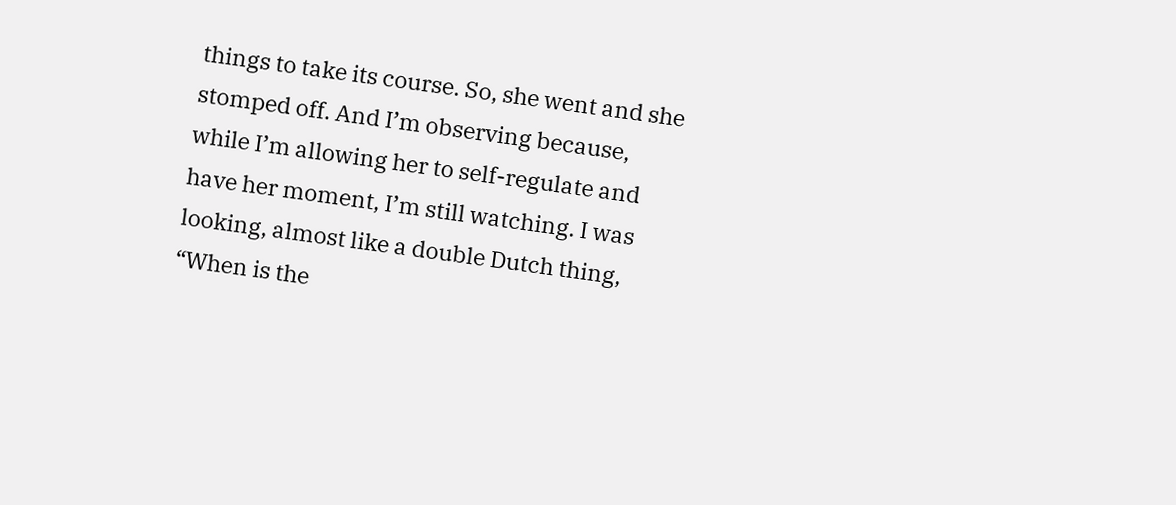things to take its course. So, she went and she stomped off. And I’m observing because, while I’m allowing her to self-regulate and have her moment, I’m still watching. I was looking, almost like a double Dutch thing, “When is the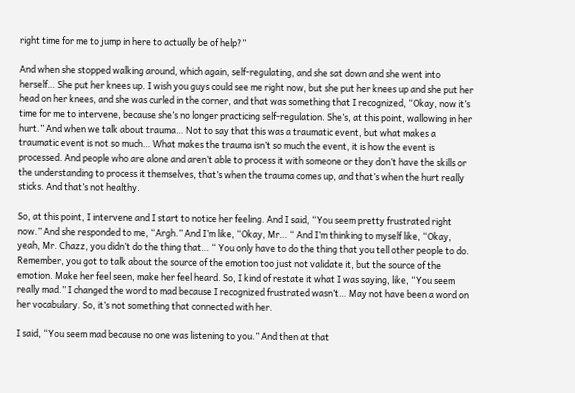right time for me to jump in here to actually be of help?”

And when she stopped walking around, which again, self-regulating, and she sat down and she went into herself… She put her knees up. I wish you guys could see me right now, but she put her knees up and she put her head on her knees, and she was curled in the corner, and that was something that I recognized, “Okay, now it’s time for me to intervene, because she’s no longer practicing self-regulation. She’s, at this point, wallowing in her hurt.” And when we talk about trauma… Not to say that this was a traumatic event, but what makes a traumatic event is not so much… What makes the trauma isn’t so much the event, it is how the event is processed. And people who are alone and aren’t able to process it with someone or they don’t have the skills or the understanding to process it themselves, that’s when the trauma comes up, and that’s when the hurt really sticks. And that’s not healthy.

So, at this point, I intervene and I start to notice her feeling. And I said, “You seem pretty frustrated right now.” And she responded to me, “Argh.” And I’m like, “Okay, Mr… “ And I’m thinking to myself like, “Okay, yeah, Mr. Chazz, you didn’t do the thing that… “ You only have to do the thing that you tell other people to do. Remember, you got to talk about the source of the emotion too just not validate it, but the source of the emotion. Make her feel seen, make her feel heard. So, I kind of restate it what I was saying, like, “You seem really mad.” I changed the word to mad because I recognized frustrated wasn’t… May not have been a word on her vocabulary. So, it’s not something that connected with her.

I said, “You seem mad because no one was listening to you.” And then at that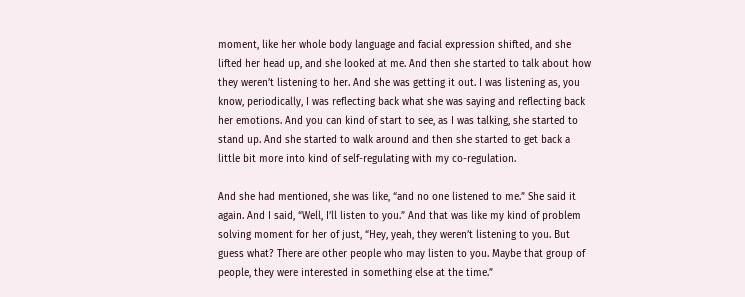moment, like her whole body language and facial expression shifted, and she lifted her head up, and she looked at me. And then she started to talk about how they weren’t listening to her. And she was getting it out. I was listening as, you know, periodically, I was reflecting back what she was saying and reflecting back her emotions. And you can kind of start to see, as I was talking, she started to stand up. And she started to walk around and then she started to get back a little bit more into kind of self-regulating with my co-regulation.

And she had mentioned, she was like, “and no one listened to me.” She said it again. And I said, “Well, I’ll listen to you.” And that was like my kind of problem solving moment for her of just, “Hey, yeah, they weren’t listening to you. But guess what? There are other people who may listen to you. Maybe that group of people, they were interested in something else at the time.”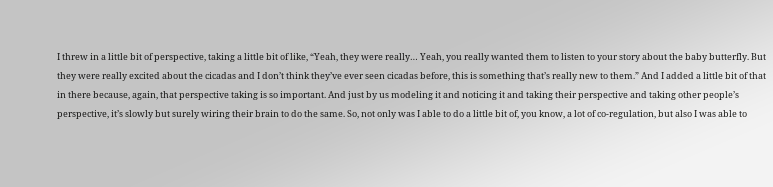I threw in a little bit of perspective, taking a little bit of like, “Yeah, they were really… Yeah, you really wanted them to listen to your story about the baby butterfly. But they were really excited about the cicadas and I don’t think they’ve ever seen cicadas before, this is something that’s really new to them.” And I added a little bit of that in there because, again, that perspective taking is so important. And just by us modeling it and noticing it and taking their perspective and taking other people’s perspective, it’s slowly but surely wiring their brain to do the same. So, not only was I able to do a little bit of, you know, a lot of co-regulation, but also I was able to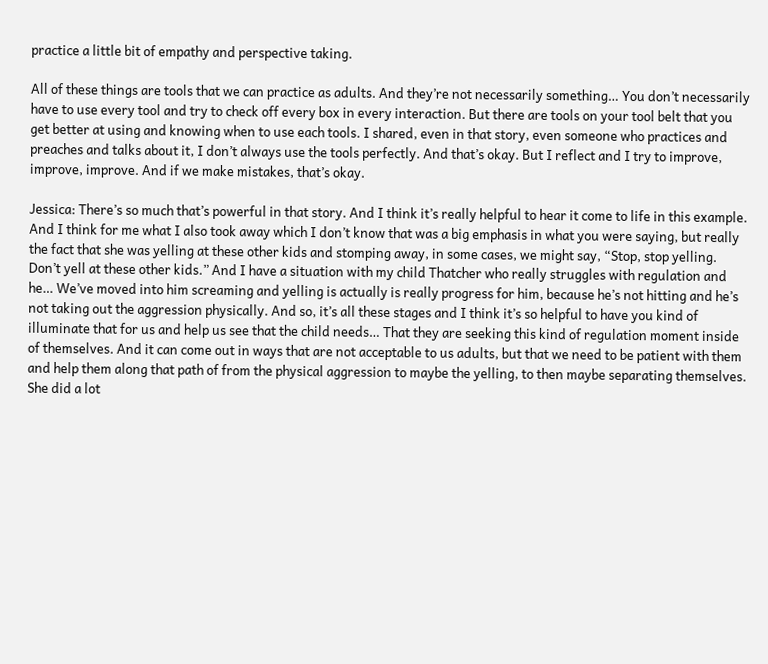practice a little bit of empathy and perspective taking.

All of these things are tools that we can practice as adults. And they’re not necessarily something… You don’t necessarily have to use every tool and try to check off every box in every interaction. But there are tools on your tool belt that you get better at using and knowing when to use each tools. I shared, even in that story, even someone who practices and preaches and talks about it, I don’t always use the tools perfectly. And that’s okay. But I reflect and I try to improve, improve, improve. And if we make mistakes, that’s okay.

Jessica: There’s so much that’s powerful in that story. And I think it’s really helpful to hear it come to life in this example. And I think for me what I also took away which I don’t know that was a big emphasis in what you were saying, but really the fact that she was yelling at these other kids and stomping away, in some cases, we might say, “Stop, stop yelling. Don’t yell at these other kids.” And I have a situation with my child Thatcher who really struggles with regulation and he… We’ve moved into him screaming and yelling is actually is really progress for him, because he’s not hitting and he’s not taking out the aggression physically. And so, it’s all these stages and I think it’s so helpful to have you kind of illuminate that for us and help us see that the child needs… That they are seeking this kind of regulation moment inside of themselves. And it can come out in ways that are not acceptable to us adults, but that we need to be patient with them and help them along that path of from the physical aggression to maybe the yelling, to then maybe separating themselves. She did a lot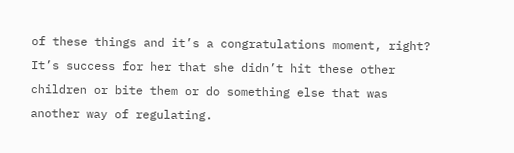of these things and it’s a congratulations moment, right? It’s success for her that she didn’t hit these other children or bite them or do something else that was another way of regulating.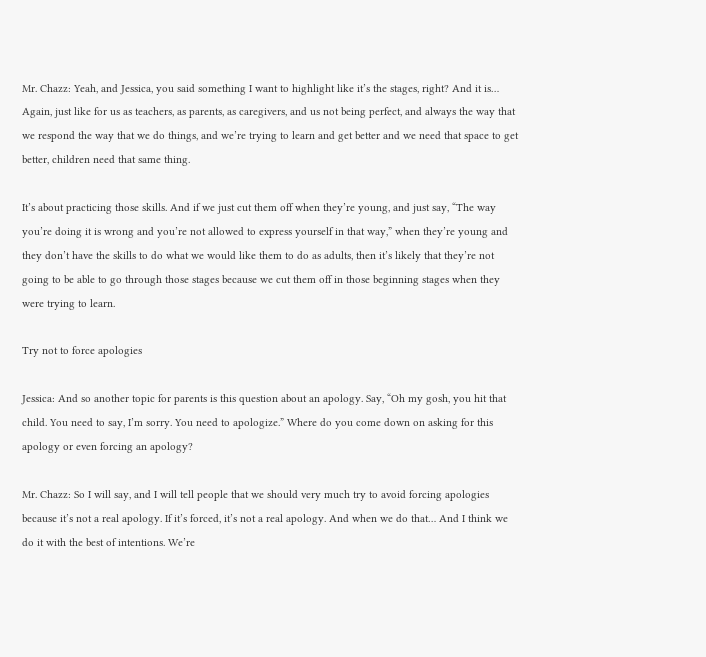Mr. Chazz: Yeah, and Jessica, you said something I want to highlight like it’s the stages, right? And it is… Again, just like for us as teachers, as parents, as caregivers, and us not being perfect, and always the way that we respond the way that we do things, and we’re trying to learn and get better and we need that space to get better, children need that same thing.

It’s about practicing those skills. And if we just cut them off when they’re young, and just say, “The way you’re doing it is wrong and you’re not allowed to express yourself in that way,” when they’re young and they don’t have the skills to do what we would like them to do as adults, then it’s likely that they’re not going to be able to go through those stages because we cut them off in those beginning stages when they were trying to learn.

Try not to force apologies

Jessica: And so another topic for parents is this question about an apology. Say, “Oh my gosh, you hit that child. You need to say, I’m sorry. You need to apologize.” Where do you come down on asking for this apology or even forcing an apology?

Mr. Chazz: So I will say, and I will tell people that we should very much try to avoid forcing apologies because it’s not a real apology. If it’s forced, it’s not a real apology. And when we do that… And I think we do it with the best of intentions. We’re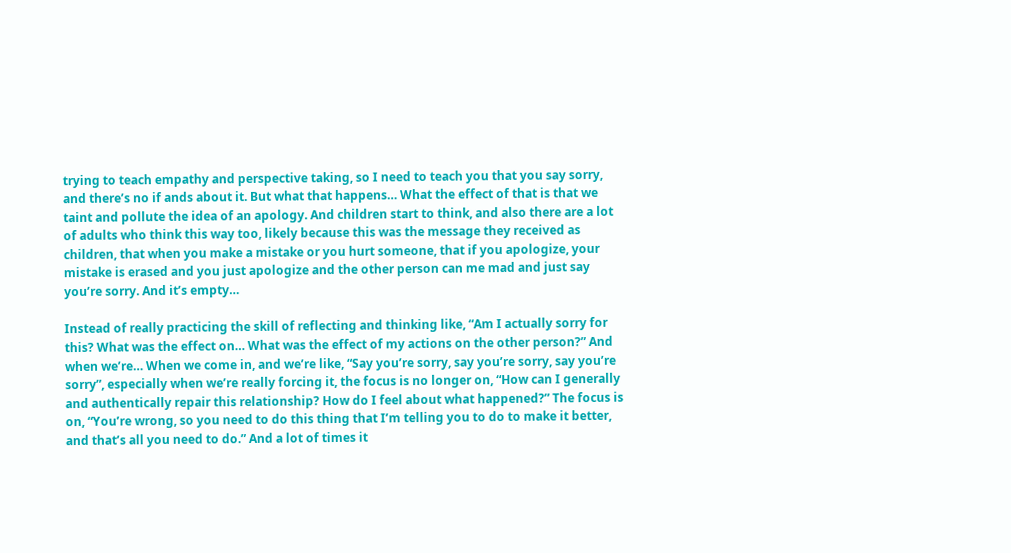trying to teach empathy and perspective taking, so I need to teach you that you say sorry, and there’s no if ands about it. But what that happens… What the effect of that is that we taint and pollute the idea of an apology. And children start to think, and also there are a lot of adults who think this way too, likely because this was the message they received as children, that when you make a mistake or you hurt someone, that if you apologize, your mistake is erased and you just apologize and the other person can me mad and just say you’re sorry. And it’s empty…

Instead of really practicing the skill of reflecting and thinking like, “Am I actually sorry for this? What was the effect on… What was the effect of my actions on the other person?” And when we’re… When we come in, and we’re like, “Say you’re sorry, say you’re sorry, say you’re sorry”, especially when we’re really forcing it, the focus is no longer on, “How can I generally and authentically repair this relationship? How do I feel about what happened?” The focus is on, “You’re wrong, so you need to do this thing that I’m telling you to do to make it better, and that’s all you need to do.” And a lot of times it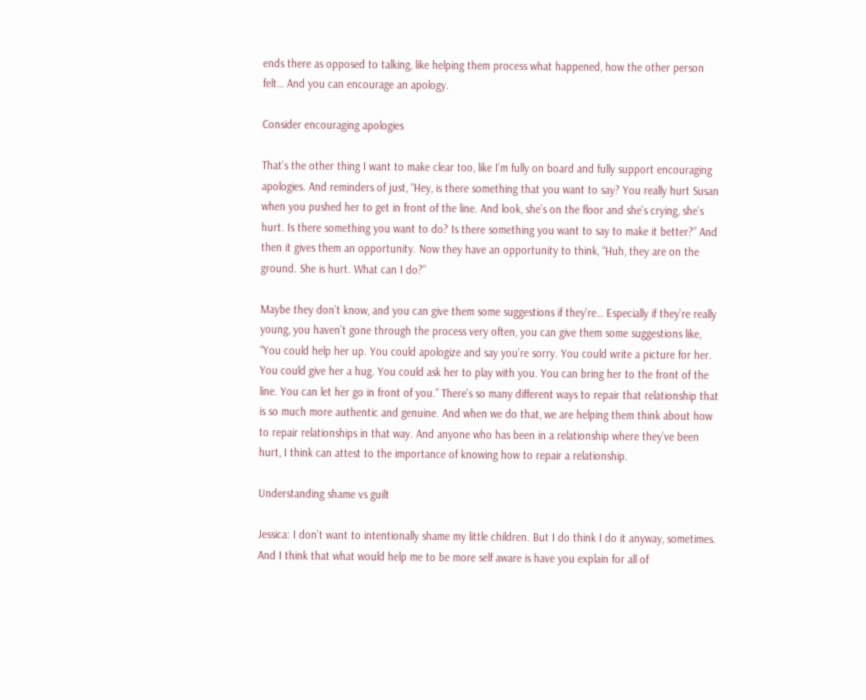ends there as opposed to talking, like helping them process what happened, how the other person felt… And you can encourage an apology.

Consider encouraging apologies

That’s the other thing I want to make clear too, like I’m fully on board and fully support encouraging apologies. And reminders of just, “Hey, is there something that you want to say? You really hurt Susan when you pushed her to get in front of the line. And look, she’s on the floor and she’s crying, she’s hurt. Is there something you want to do? Is there something you want to say to make it better?” And then it gives them an opportunity. Now they have an opportunity to think, “Huh, they are on the ground. She is hurt. What can I do?”

Maybe they don’t know, and you can give them some suggestions if they’re… Especially if they’re really young, you haven’t gone through the process very often, you can give them some suggestions like, “You could help her up. You could apologize and say you’re sorry. You could write a picture for her. You could give her a hug. You could ask her to play with you. You can bring her to the front of the line. You can let her go in front of you.” There’s so many different ways to repair that relationship that is so much more authentic and genuine. And when we do that, we are helping them think about how to repair relationships in that way. And anyone who has been in a relationship where they’ve been hurt, I think can attest to the importance of knowing how to repair a relationship.

Understanding shame vs guilt

Jessica: I don’t want to intentionally shame my little children. But I do think I do it anyway, sometimes. And I think that what would help me to be more self aware is have you explain for all of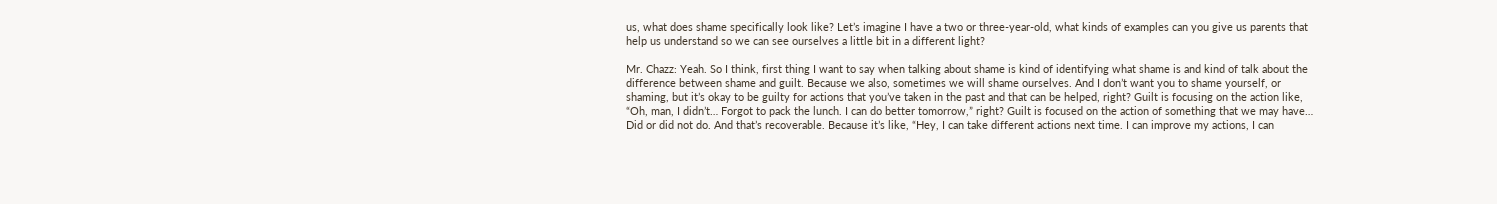us, what does shame specifically look like? Let’s imagine I have a two or three-year-old, what kinds of examples can you give us parents that help us understand so we can see ourselves a little bit in a different light?

Mr. Chazz: Yeah. So I think, first thing I want to say when talking about shame is kind of identifying what shame is and kind of talk about the difference between shame and guilt. Because we also, sometimes we will shame ourselves. And I don’t want you to shame yourself, or shaming, but it’s okay to be guilty for actions that you’ve taken in the past and that can be helped, right? Guilt is focusing on the action like, “Oh, man, I didn’t… Forgot to pack the lunch. I can do better tomorrow,” right? Guilt is focused on the action of something that we may have… Did or did not do. And that’s recoverable. Because it’s like, “Hey, I can take different actions next time. I can improve my actions, I can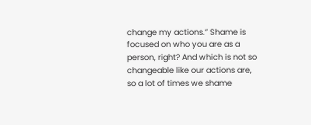change my actions.” Shame is focused on who you are as a person, right? And which is not so changeable like our actions are, so a lot of times we shame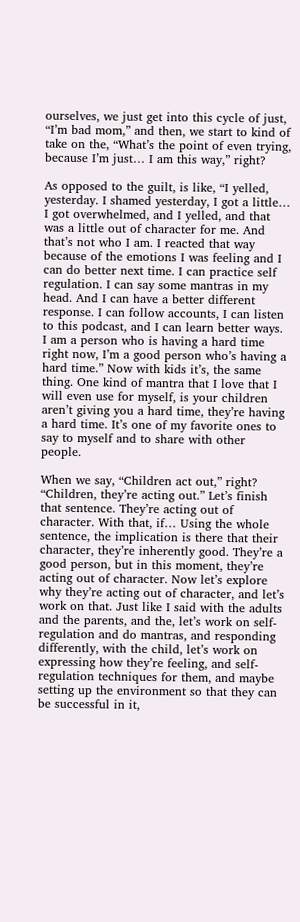ourselves, we just get into this cycle of just, “I’m bad mom,” and then, we start to kind of take on the, “What’s the point of even trying, because I’m just… I am this way,” right?

As opposed to the guilt, is like, “I yelled, yesterday. I shamed yesterday, I got a little… I got overwhelmed, and I yelled, and that was a little out of character for me. And that’s not who I am. I reacted that way because of the emotions I was feeling and I can do better next time. I can practice self regulation. I can say some mantras in my head. And I can have a better different response. I can follow accounts, I can listen to this podcast, and I can learn better ways. I am a person who is having a hard time right now, I’m a good person who’s having a hard time.” Now with kids it’s, the same thing. One kind of mantra that I love that I will even use for myself, is your children aren’t giving you a hard time, they’re having a hard time. It’s one of my favorite ones to say to myself and to share with other people.

When we say, “Children act out,” right? “Children, they’re acting out.” Let’s finish that sentence. They’re acting out of character. With that, if… Using the whole sentence, the implication is there that their character, they’re inherently good. They’re a good person, but in this moment, they’re acting out of character. Now let’s explore why they’re acting out of character, and let’s work on that. Just like I said with the adults and the parents, and the, let’s work on self-regulation and do mantras, and responding differently, with the child, let’s work on expressing how they’re feeling, and self-regulation techniques for them, and maybe setting up the environment so that they can be successful in it,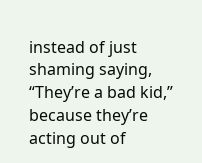instead of just shaming saying, “They’re a bad kid,” because they’re acting out of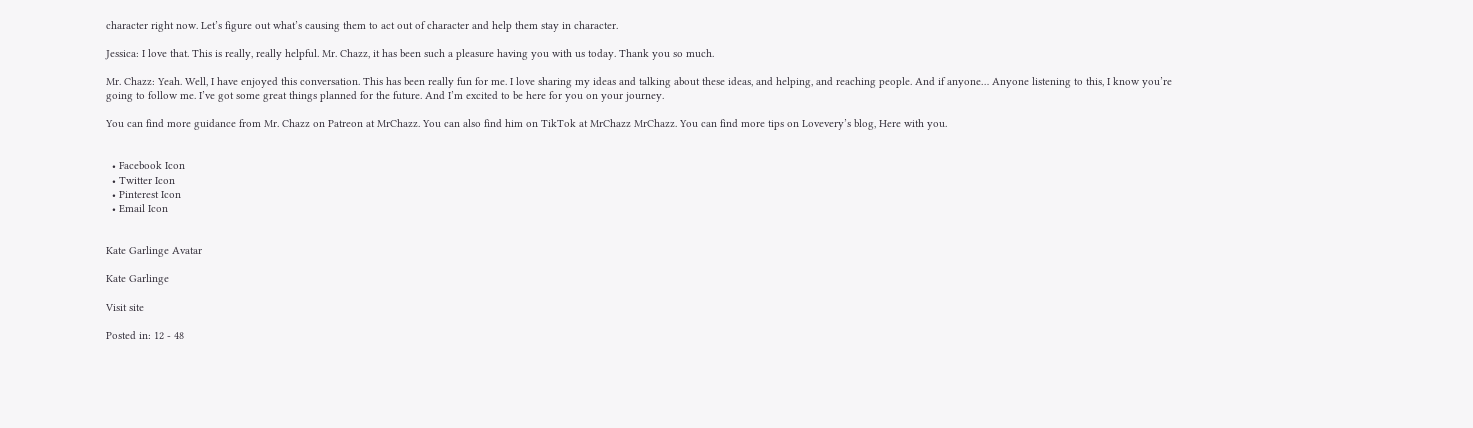character right now. Let’s figure out what’s causing them to act out of character and help them stay in character.

Jessica: I love that. This is really, really helpful. Mr. Chazz, it has been such a pleasure having you with us today. Thank you so much.

Mr. Chazz: Yeah. Well, I have enjoyed this conversation. This has been really fun for me. I love sharing my ideas and talking about these ideas, and helping, and reaching people. And if anyone… Anyone listening to this, I know you’re going to follow me. I’ve got some great things planned for the future. And I’m excited to be here for you on your journey.

You can find more guidance from Mr. Chazz on Patreon at MrChazz. You can also find him on TikTok at MrChazz MrChazz. You can find more tips on Lovevery’s blog, Here with you.


  • Facebook Icon
  • Twitter Icon
  • Pinterest Icon
  • Email Icon


Kate Garlinge Avatar

Kate Garlinge

Visit site

Posted in: 12 - 48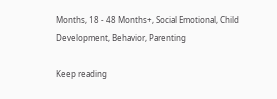Months, 18 - 48 Months+, Social Emotional, Child Development, Behavior, Parenting

Keep reading